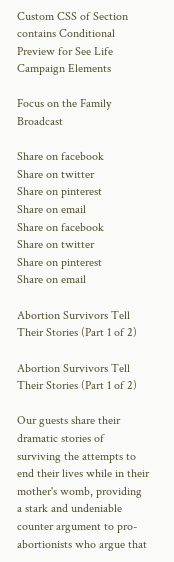Custom CSS of Section contains Conditional Preview for See Life Campaign Elements

Focus on the Family Broadcast

Share on facebook
Share on twitter
Share on pinterest
Share on email
Share on facebook
Share on twitter
Share on pinterest
Share on email

Abortion Survivors Tell Their Stories (Part 1 of 2)

Abortion Survivors Tell Their Stories (Part 1 of 2)

Our guests share their dramatic stories of surviving the attempts to end their lives while in their mother's womb, providing a stark and undeniable counter argument to pro-abortionists who argue that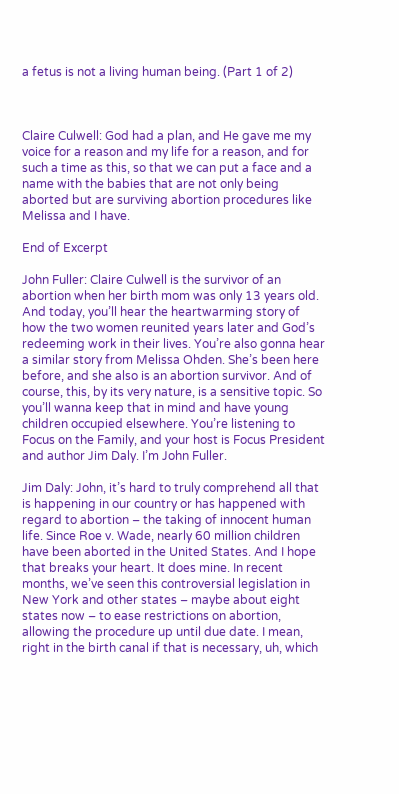a fetus is not a living human being. (Part 1 of 2)



Claire Culwell: God had a plan, and He gave me my voice for a reason and my life for a reason, and for such a time as this, so that we can put a face and a name with the babies that are not only being aborted but are surviving abortion procedures like Melissa and I have.

End of Excerpt

John Fuller: Claire Culwell is the survivor of an abortion when her birth mom was only 13 years old. And today, you’ll hear the heartwarming story of how the two women reunited years later and God’s redeeming work in their lives. You’re also gonna hear a similar story from Melissa Ohden. She’s been here before, and she also is an abortion survivor. And of course, this, by its very nature, is a sensitive topic. So you’ll wanna keep that in mind and have young children occupied elsewhere. You’re listening to Focus on the Family, and your host is Focus President and author Jim Daly. I’m John Fuller.

Jim Daly: John, it’s hard to truly comprehend all that is happening in our country or has happened with regard to abortion – the taking of innocent human life. Since Roe v. Wade, nearly 60 million children have been aborted in the United States. And I hope that breaks your heart. It does mine. In recent months, we’ve seen this controversial legislation in New York and other states – maybe about eight states now – to ease restrictions on abortion, allowing the procedure up until due date. I mean, right in the birth canal if that is necessary, uh, which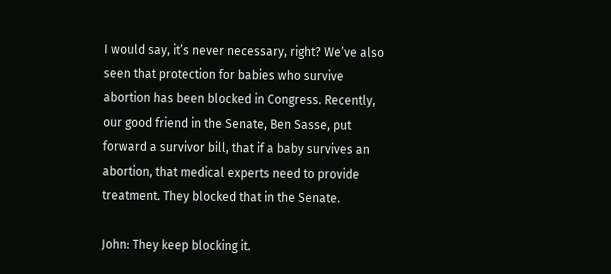I would say, it’s never necessary, right? We’ve also seen that protection for babies who survive abortion has been blocked in Congress. Recently, our good friend in the Senate, Ben Sasse, put forward a survivor bill, that if a baby survives an abortion, that medical experts need to provide treatment. They blocked that in the Senate.

John: They keep blocking it.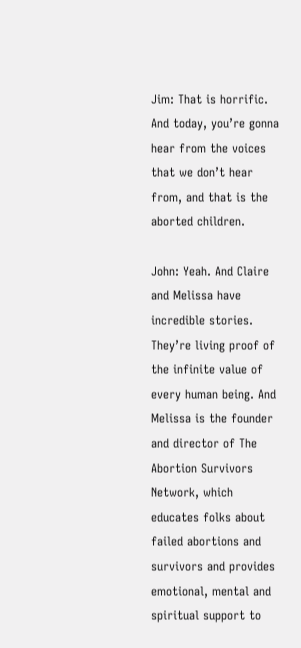Jim: That is horrific. And today, you’re gonna hear from the voices that we don’t hear from, and that is the aborted children.

John: Yeah. And Claire and Melissa have incredible stories. They’re living proof of the infinite value of every human being. And Melissa is the founder and director of The Abortion Survivors Network, which educates folks about failed abortions and survivors and provides emotional, mental and spiritual support to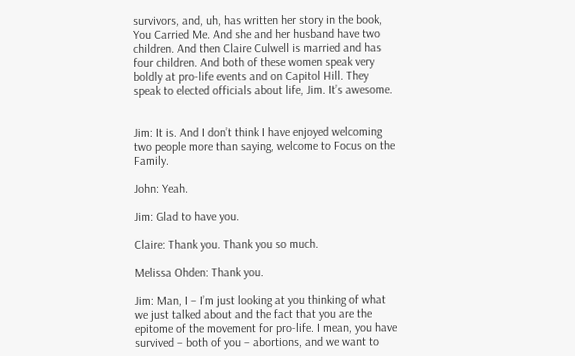survivors, and, uh, has written her story in the book, You Carried Me. And she and her husband have two children. And then Claire Culwell is married and has four children. And both of these women speak very boldly at pro-life events and on Capitol Hill. They speak to elected officials about life, Jim. It’s awesome.


Jim: It is. And I don’t think I have enjoyed welcoming two people more than saying, welcome to Focus on the Family.

John: Yeah.

Jim: Glad to have you.

Claire: Thank you. Thank you so much.

Melissa Ohden: Thank you.

Jim: Man, I – I’m just looking at you thinking of what we just talked about and the fact that you are the epitome of the movement for pro-life. I mean, you have survived – both of you – abortions, and we want to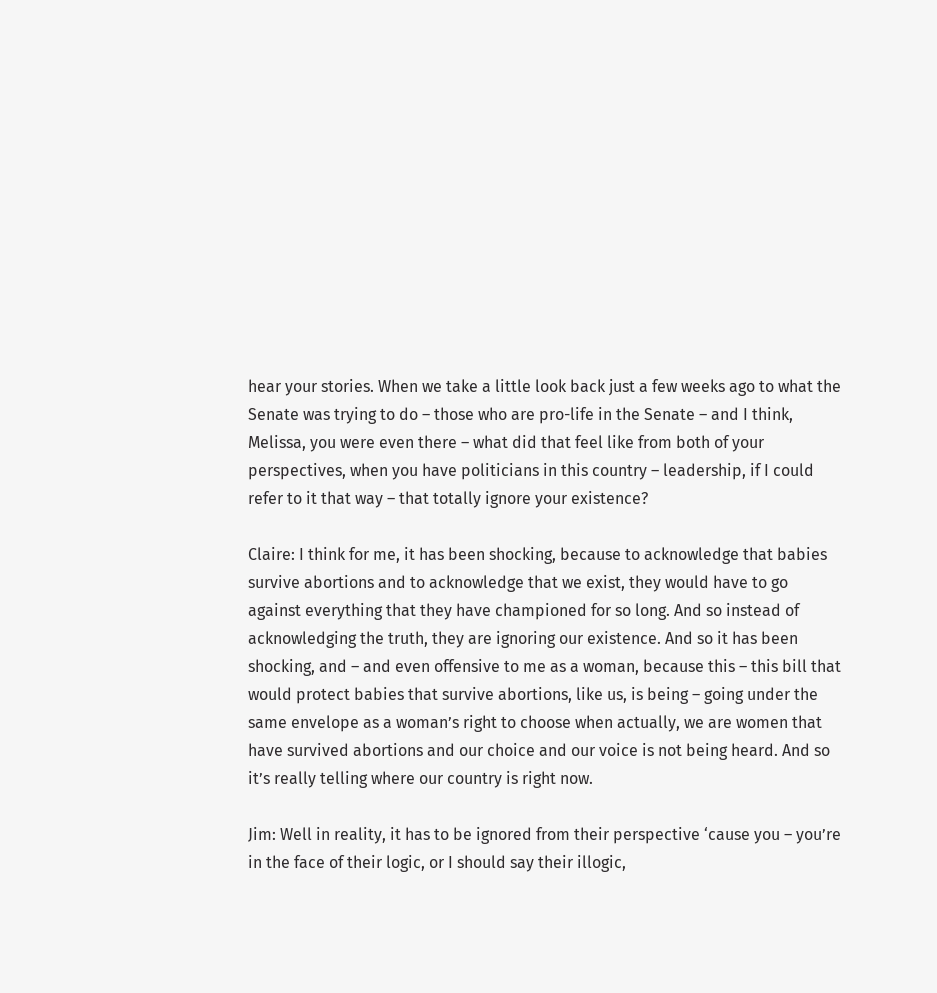hear your stories. When we take a little look back just a few weeks ago to what the Senate was trying to do – those who are pro-life in the Senate – and I think, Melissa, you were even there – what did that feel like from both of your perspectives, when you have politicians in this country – leadership, if I could refer to it that way – that totally ignore your existence?

Claire: I think for me, it has been shocking, because to acknowledge that babies survive abortions and to acknowledge that we exist, they would have to go against everything that they have championed for so long. And so instead of acknowledging the truth, they are ignoring our existence. And so it has been shocking, and – and even offensive to me as a woman, because this – this bill that would protect babies that survive abortions, like us, is being – going under the same envelope as a woman’s right to choose when actually, we are women that have survived abortions and our choice and our voice is not being heard. And so it’s really telling where our country is right now.

Jim: Well in reality, it has to be ignored from their perspective ‘cause you – you’re in the face of their logic, or I should say their illogic,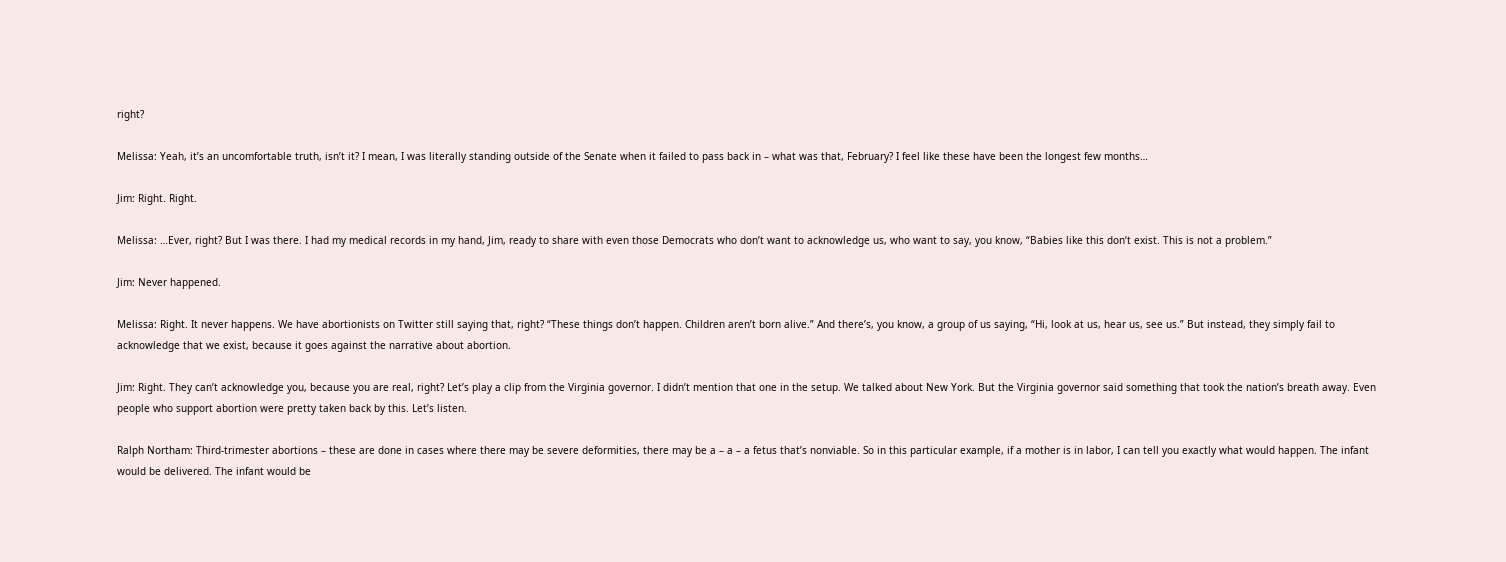right?

Melissa: Yeah, it’s an uncomfortable truth, isn’t it? I mean, I was literally standing outside of the Senate when it failed to pass back in – what was that, February? I feel like these have been the longest few months…

Jim: Right. Right.

Melissa: …Ever, right? But I was there. I had my medical records in my hand, Jim, ready to share with even those Democrats who don’t want to acknowledge us, who want to say, you know, “Babies like this don’t exist. This is not a problem.”

Jim: Never happened.

Melissa: Right. It never happens. We have abortionists on Twitter still saying that, right? “These things don’t happen. Children aren’t born alive.” And there’s, you know, a group of us saying, “Hi, look at us, hear us, see us.” But instead, they simply fail to acknowledge that we exist, because it goes against the narrative about abortion.

Jim: Right. They can’t acknowledge you, because you are real, right? Let’s play a clip from the Virginia governor. I didn’t mention that one in the setup. We talked about New York. But the Virginia governor said something that took the nation’s breath away. Even people who support abortion were pretty taken back by this. Let’s listen.

Ralph Northam: Third-trimester abortions – these are done in cases where there may be severe deformities, there may be a – a – a fetus that’s nonviable. So in this particular example, if a mother is in labor, I can tell you exactly what would happen. The infant would be delivered. The infant would be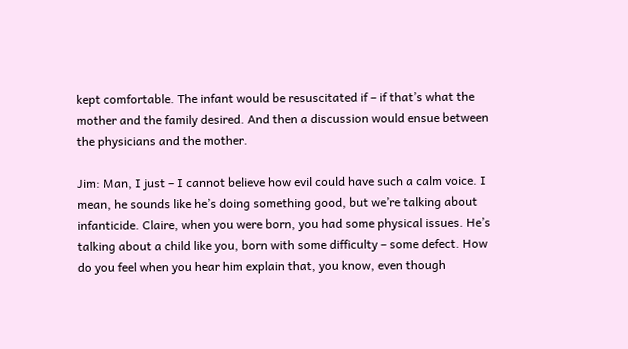kept comfortable. The infant would be resuscitated if – if that’s what the mother and the family desired. And then a discussion would ensue between the physicians and the mother.

Jim: Man, I just – I cannot believe how evil could have such a calm voice. I mean, he sounds like he’s doing something good, but we’re talking about infanticide. Claire, when you were born, you had some physical issues. He’s talking about a child like you, born with some difficulty – some defect. How do you feel when you hear him explain that, you know, even though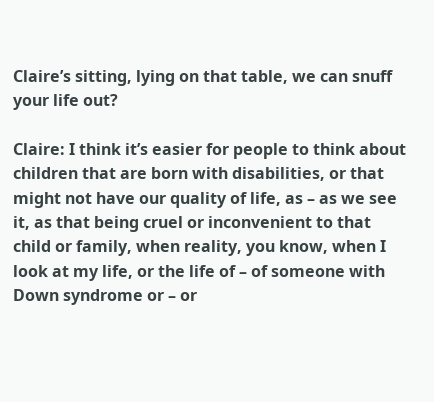Claire’s sitting, lying on that table, we can snuff your life out?

Claire: I think it’s easier for people to think about children that are born with disabilities, or that might not have our quality of life, as – as we see it, as that being cruel or inconvenient to that child or family, when reality, you know, when I look at my life, or the life of – of someone with Down syndrome or – or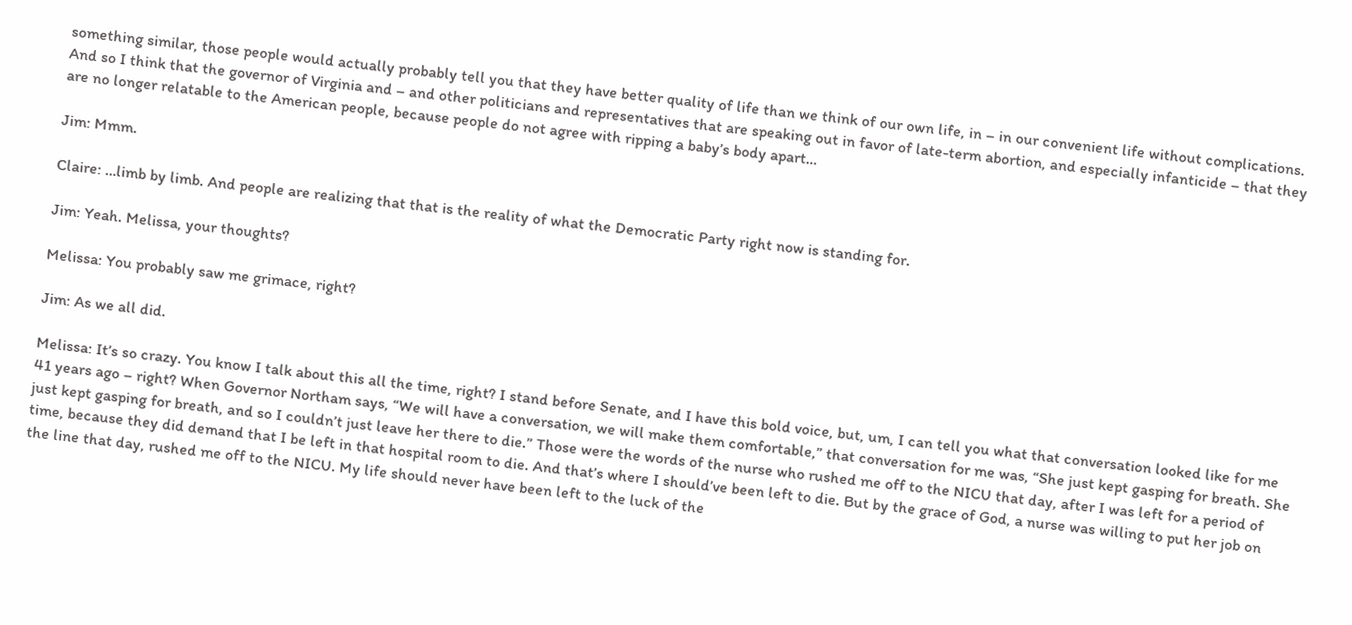something similar, those people would actually probably tell you that they have better quality of life than we think of our own life, in – in our convenient life without complications. And so I think that the governor of Virginia and – and other politicians and representatives that are speaking out in favor of late-term abortion, and especially infanticide – that they are no longer relatable to the American people, because people do not agree with ripping a baby’s body apart…

Jim: Mmm.

Claire: …limb by limb. And people are realizing that that is the reality of what the Democratic Party right now is standing for.

Jim: Yeah. Melissa, your thoughts?

Melissa: You probably saw me grimace, right?

Jim: As we all did.

Melissa: It’s so crazy. You know I talk about this all the time, right? I stand before Senate, and I have this bold voice, but, um, I can tell you what that conversation looked like for me 41 years ago – right? When Governor Northam says, “We will have a conversation, we will make them comfortable,” that conversation for me was, “She just kept gasping for breath. She just kept gasping for breath, and so I couldn’t just leave her there to die.” Those were the words of the nurse who rushed me off to the NICU that day, after I was left for a period of time, because they did demand that I be left in that hospital room to die. And that’s where I should’ve been left to die. But by the grace of God, a nurse was willing to put her job on the line that day, rushed me off to the NICU. My life should never have been left to the luck of the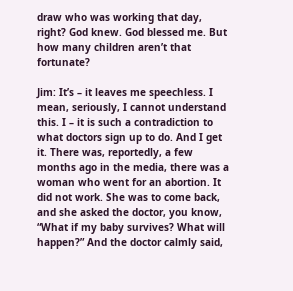draw who was working that day, right? God knew. God blessed me. But how many children aren’t that fortunate?

Jim: It’s – it leaves me speechless. I mean, seriously, I cannot understand this. I – it is such a contradiction to what doctors sign up to do. And I get it. There was, reportedly, a few months ago in the media, there was a woman who went for an abortion. It did not work. She was to come back, and she asked the doctor, you know, “What if my baby survives? What will happen?” And the doctor calmly said,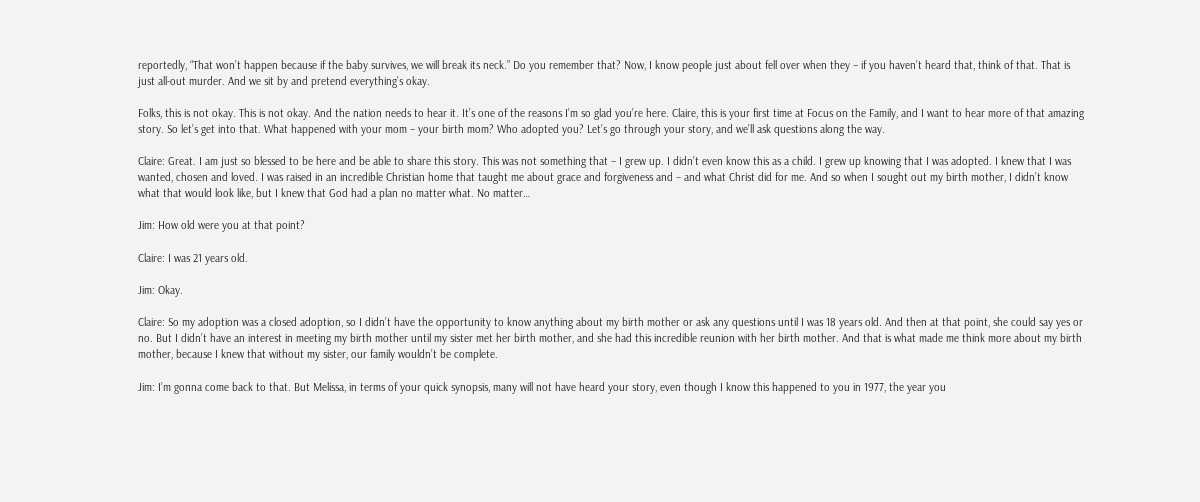reportedly, “That won’t happen because if the baby survives, we will break its neck.” Do you remember that? Now, I know people just about fell over when they – if you haven’t heard that, think of that. That is just all-out murder. And we sit by and pretend everything’s okay.

Folks, this is not okay. This is not okay. And the nation needs to hear it. It’s one of the reasons I’m so glad you’re here. Claire, this is your first time at Focus on the Family, and I want to hear more of that amazing story. So let’s get into that. What happened with your mom – your birth mom? Who adopted you? Let’s go through your story, and we’ll ask questions along the way.

Claire: Great. I am just so blessed to be here and be able to share this story. This was not something that – I grew up. I didn’t even know this as a child. I grew up knowing that I was adopted. I knew that I was wanted, chosen and loved. I was raised in an incredible Christian home that taught me about grace and forgiveness and – and what Christ did for me. And so when I sought out my birth mother, I didn’t know what that would look like, but I knew that God had a plan no matter what. No matter…

Jim: How old were you at that point?

Claire: I was 21 years old.

Jim: Okay.

Claire: So my adoption was a closed adoption, so I didn’t have the opportunity to know anything about my birth mother or ask any questions until I was 18 years old. And then at that point, she could say yes or no. But I didn’t have an interest in meeting my birth mother until my sister met her birth mother, and she had this incredible reunion with her birth mother. And that is what made me think more about my birth mother, because I knew that without my sister, our family wouldn’t be complete.

Jim: I’m gonna come back to that. But Melissa, in terms of your quick synopsis, many will not have heard your story, even though I know this happened to you in 1977, the year you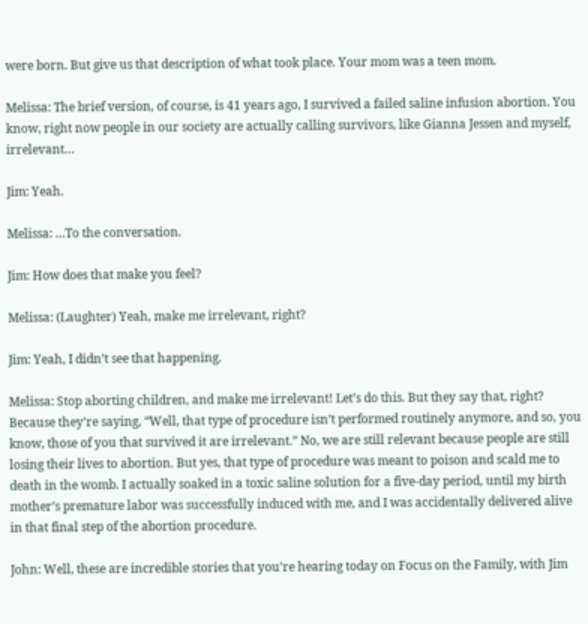were born. But give us that description of what took place. Your mom was a teen mom.

Melissa: The brief version, of course, is 41 years ago, I survived a failed saline infusion abortion. You know, right now people in our society are actually calling survivors, like Gianna Jessen and myself, irrelevant…

Jim: Yeah.

Melissa: …To the conversation.

Jim: How does that make you feel?

Melissa: (Laughter) Yeah, make me irrelevant, right?

Jim: Yeah, I didn’t see that happening.

Melissa: Stop aborting children, and make me irrelevant! Let’s do this. But they say that, right? Because they’re saying, “Well, that type of procedure isn’t performed routinely anymore, and so, you know, those of you that survived it are irrelevant.” No, we are still relevant because people are still losing their lives to abortion. But yes, that type of procedure was meant to poison and scald me to death in the womb. I actually soaked in a toxic saline solution for a five-day period, until my birth mother’s premature labor was successfully induced with me, and I was accidentally delivered alive in that final step of the abortion procedure.

John: Well, these are incredible stories that you’re hearing today on Focus on the Family, with Jim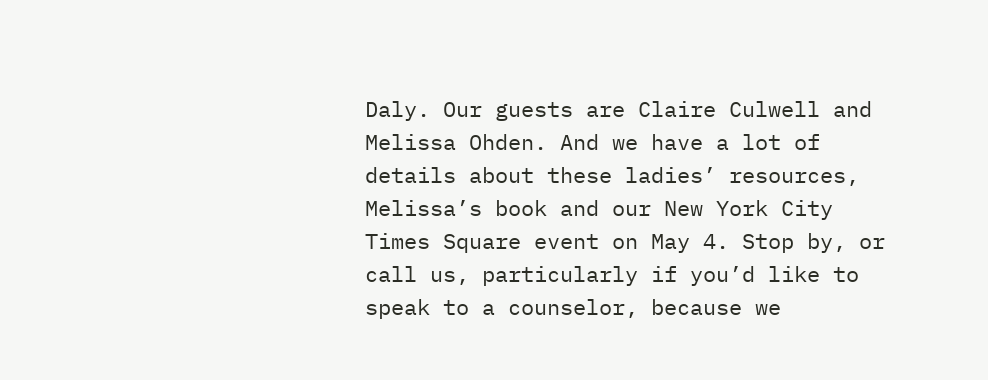Daly. Our guests are Claire Culwell and Melissa Ohden. And we have a lot of details about these ladies’ resources, Melissa’s book and our New York City Times Square event on May 4. Stop by, or call us, particularly if you’d like to speak to a counselor, because we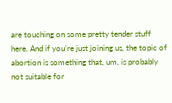are touching on some pretty tender stuff here. And if you’re just joining us, the topic of abortion is something that, um, is probably not suitable for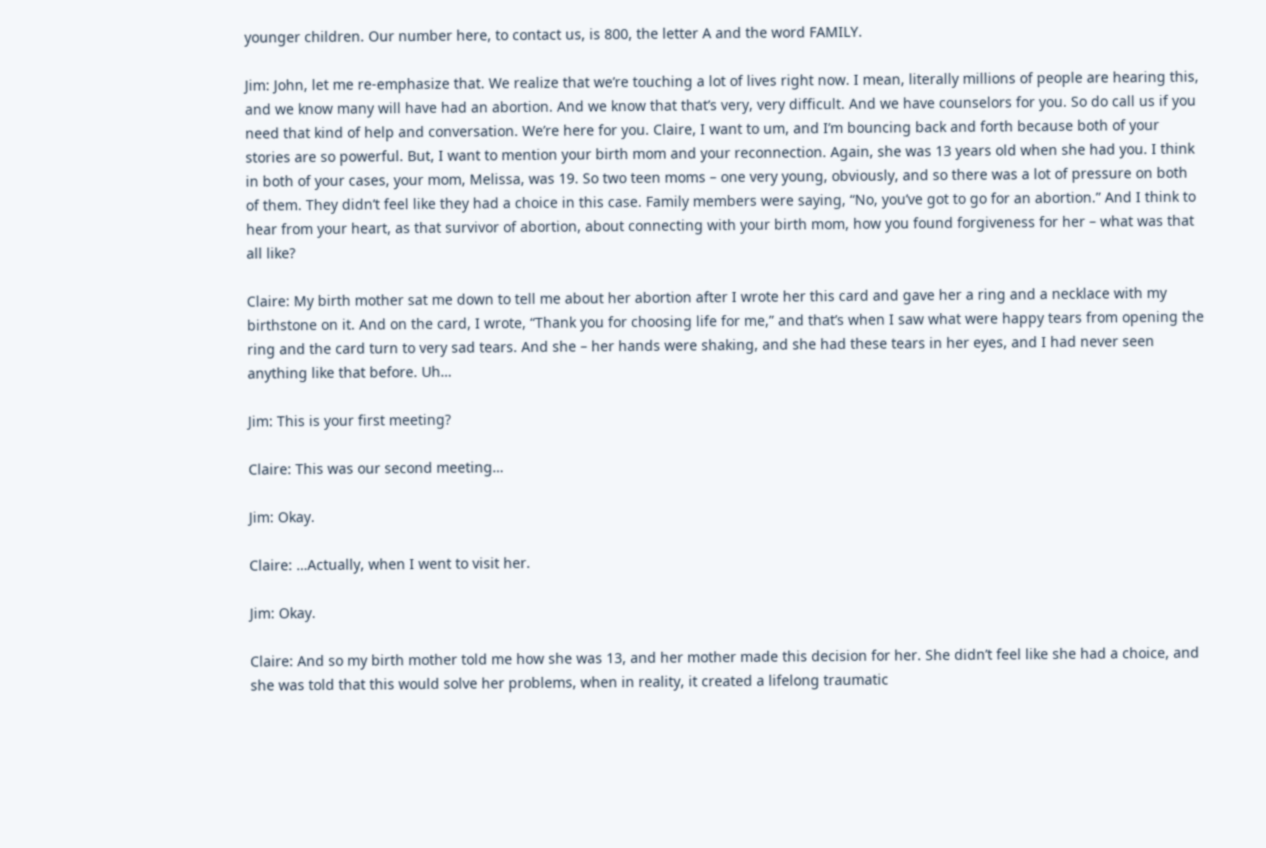younger children. Our number here, to contact us, is 800, the letter A and the word FAMILY.

Jim: John, let me re-emphasize that. We realize that we’re touching a lot of lives right now. I mean, literally millions of people are hearing this, and we know many will have had an abortion. And we know that that’s very, very difficult. And we have counselors for you. So do call us if you need that kind of help and conversation. We’re here for you. Claire, I want to um, and I’m bouncing back and forth because both of your stories are so powerful. But, I want to mention your birth mom and your reconnection. Again, she was 13 years old when she had you. I think in both of your cases, your mom, Melissa, was 19. So two teen moms – one very young, obviously, and so there was a lot of pressure on both of them. They didn’t feel like they had a choice in this case. Family members were saying, “No, you’ve got to go for an abortion.” And I think to hear from your heart, as that survivor of abortion, about connecting with your birth mom, how you found forgiveness for her – what was that all like?

Claire: My birth mother sat me down to tell me about her abortion after I wrote her this card and gave her a ring and a necklace with my birthstone on it. And on the card, I wrote, “Thank you for choosing life for me,” and that’s when I saw what were happy tears from opening the ring and the card turn to very sad tears. And she – her hands were shaking, and she had these tears in her eyes, and I had never seen anything like that before. Uh…

Jim: This is your first meeting?

Claire: This was our second meeting…

Jim: Okay.

Claire: …Actually, when I went to visit her.

Jim: Okay.

Claire: And so my birth mother told me how she was 13, and her mother made this decision for her. She didn’t feel like she had a choice, and she was told that this would solve her problems, when in reality, it created a lifelong traumatic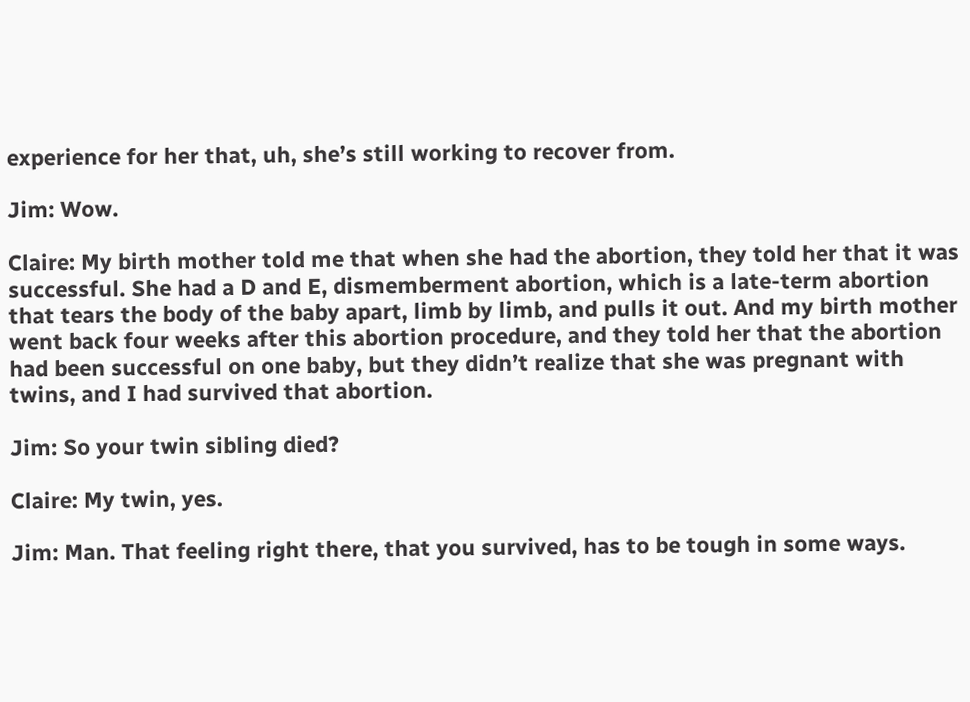experience for her that, uh, she’s still working to recover from.

Jim: Wow.

Claire: My birth mother told me that when she had the abortion, they told her that it was successful. She had a D and E, dismemberment abortion, which is a late-term abortion that tears the body of the baby apart, limb by limb, and pulls it out. And my birth mother went back four weeks after this abortion procedure, and they told her that the abortion had been successful on one baby, but they didn’t realize that she was pregnant with twins, and I had survived that abortion.

Jim: So your twin sibling died?

Claire: My twin, yes.

Jim: Man. That feeling right there, that you survived, has to be tough in some ways.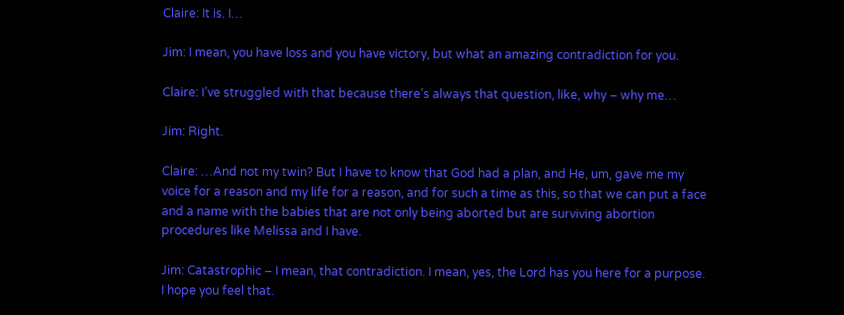Claire: It is. I…

Jim: I mean, you have loss and you have victory, but what an amazing contradiction for you.

Claire: I’ve struggled with that because there’s always that question, like, why – why me…

Jim: Right.

Claire: …And not my twin? But I have to know that God had a plan, and He, um, gave me my voice for a reason and my life for a reason, and for such a time as this, so that we can put a face and a name with the babies that are not only being aborted but are surviving abortion procedures like Melissa and I have.

Jim: Catastrophic – I mean, that contradiction. I mean, yes, the Lord has you here for a purpose. I hope you feel that.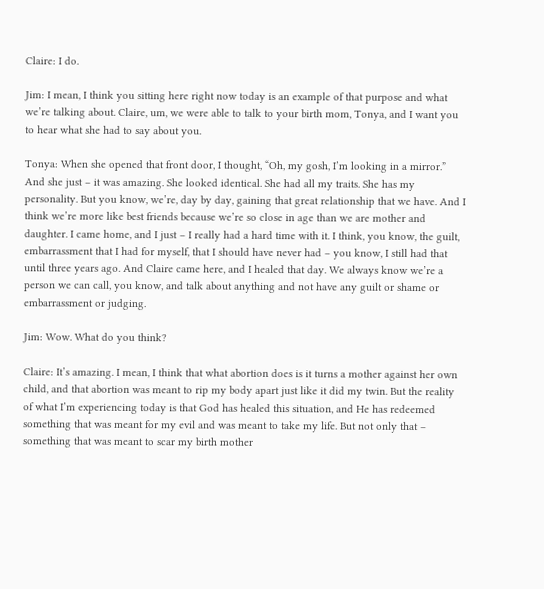Claire: I do.

Jim: I mean, I think you sitting here right now today is an example of that purpose and what we’re talking about. Claire, um, we were able to talk to your birth mom, Tonya, and I want you to hear what she had to say about you.

Tonya: When she opened that front door, I thought, “Oh, my gosh, I’m looking in a mirror.” And she just – it was amazing. She looked identical. She had all my traits. She has my personality. But you know, we’re, day by day, gaining that great relationship that we have. And I think we’re more like best friends because we’re so close in age than we are mother and daughter. I came home, and I just – I really had a hard time with it. I think, you know, the guilt, embarrassment that I had for myself, that I should have never had – you know, I still had that until three years ago. And Claire came here, and I healed that day. We always know we’re a person we can call, you know, and talk about anything and not have any guilt or shame or embarrassment or judging.

Jim: Wow. What do you think?

Claire: It’s amazing. I mean, I think that what abortion does is it turns a mother against her own child, and that abortion was meant to rip my body apart just like it did my twin. But the reality of what I’m experiencing today is that God has healed this situation, and He has redeemed something that was meant for my evil and was meant to take my life. But not only that – something that was meant to scar my birth mother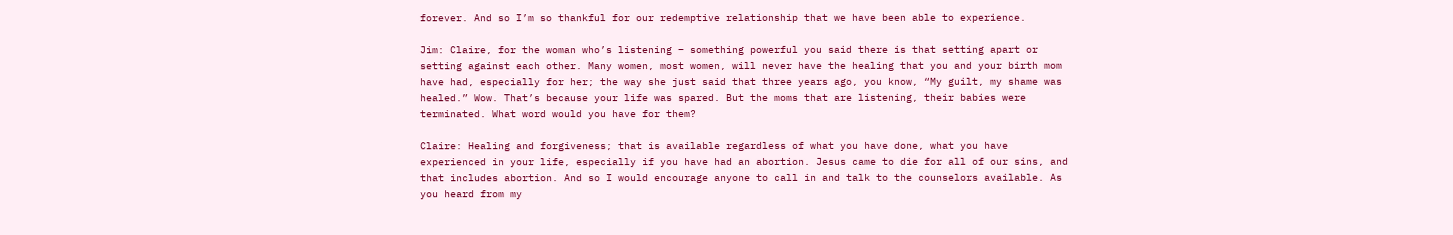forever. And so I’m so thankful for our redemptive relationship that we have been able to experience.

Jim: Claire, for the woman who’s listening – something powerful you said there is that setting apart or setting against each other. Many women, most women, will never have the healing that you and your birth mom have had, especially for her; the way she just said that three years ago, you know, “My guilt, my shame was healed.” Wow. That’s because your life was spared. But the moms that are listening, their babies were terminated. What word would you have for them?

Claire: Healing and forgiveness; that is available regardless of what you have done, what you have experienced in your life, especially if you have had an abortion. Jesus came to die for all of our sins, and that includes abortion. And so I would encourage anyone to call in and talk to the counselors available. As you heard from my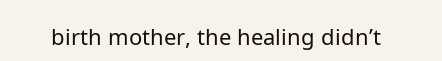birth mother, the healing didn’t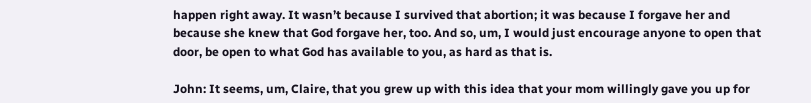happen right away. It wasn’t because I survived that abortion; it was because I forgave her and because she knew that God forgave her, too. And so, um, I would just encourage anyone to open that door, be open to what God has available to you, as hard as that is.

John: It seems, um, Claire, that you grew up with this idea that your mom willingly gave you up for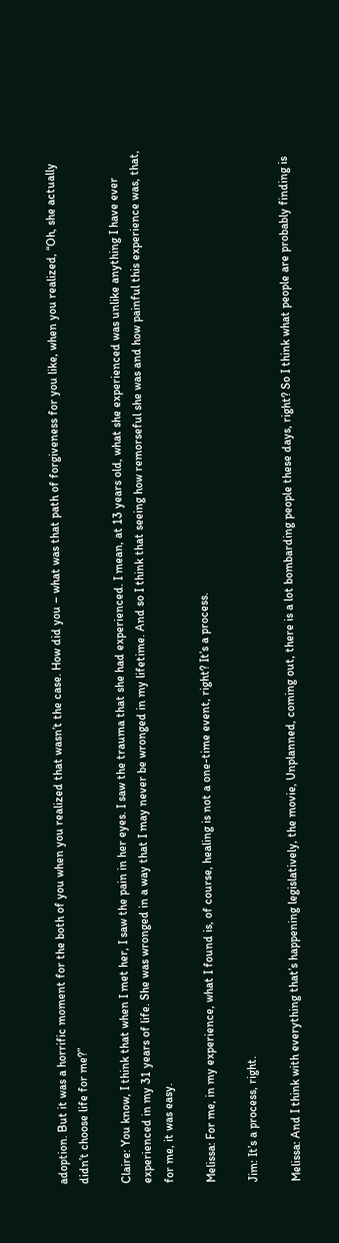adoption. But it was a horrific moment for the both of you when you realized that wasn’t the case. How did you – what was that path of forgiveness for you like, when you realized, “Oh, she actually didn’t choose life for me?”

Claire: You know, I think that when I met her, I saw the pain in her eyes. I saw the trauma that she had experienced. I mean, at 13 years old, what she experienced was unlike anything I have ever experienced in my 31 years of life. She was wronged in a way that I may never be wronged in my lifetime. And so I think that seeing how remorseful she was and how painful this experience was, that, for me, it was easy.

Melissa: For me, in my experience, what I found is, of course, healing is not a one-time event, right? It’s a process.

Jim: It’s a process, right.

Melissa: And I think with everything that’s happening legislatively, the movie, Unplanned, coming out, there is a lot bombarding people these days, right? So I think what people are probably finding is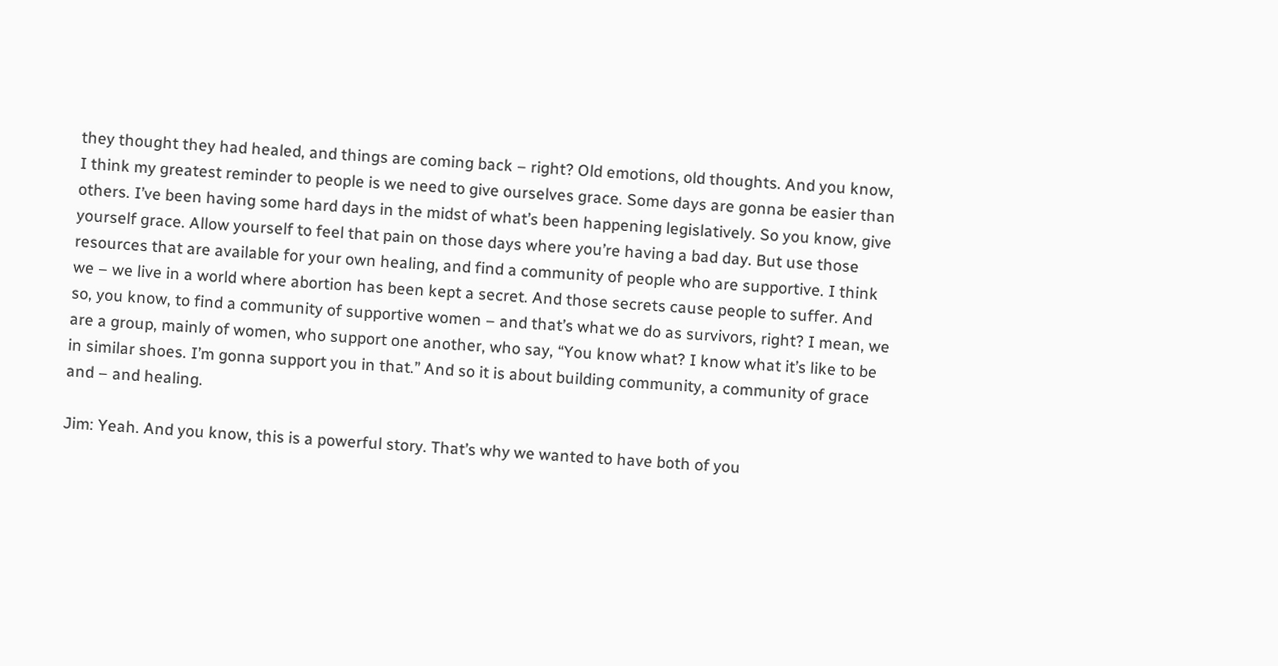they thought they had healed, and things are coming back – right? Old emotions, old thoughts. And you know, I think my greatest reminder to people is we need to give ourselves grace. Some days are gonna be easier than others. I’ve been having some hard days in the midst of what’s been happening legislatively. So you know, give yourself grace. Allow yourself to feel that pain on those days where you’re having a bad day. But use those resources that are available for your own healing, and find a community of people who are supportive. I think we – we live in a world where abortion has been kept a secret. And those secrets cause people to suffer. And so, you know, to find a community of supportive women – and that’s what we do as survivors, right? I mean, we are a group, mainly of women, who support one another, who say, “You know what? I know what it’s like to be in similar shoes. I’m gonna support you in that.” And so it is about building community, a community of grace and – and healing.

Jim: Yeah. And you know, this is a powerful story. That’s why we wanted to have both of you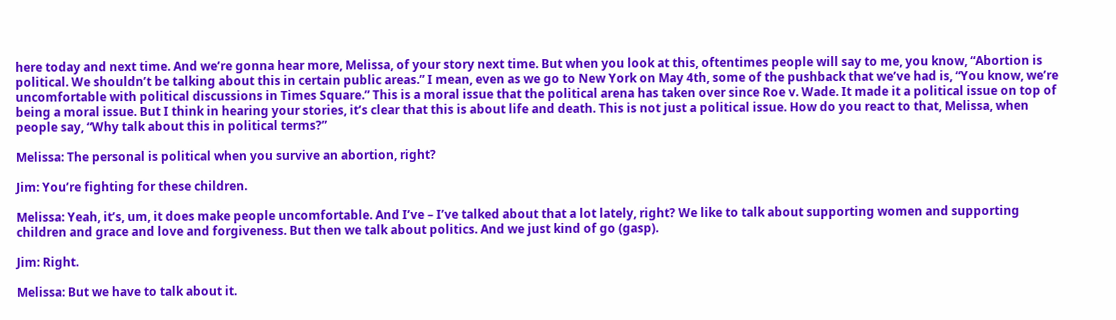here today and next time. And we’re gonna hear more, Melissa, of your story next time. But when you look at this, oftentimes people will say to me, you know, “Abortion is political. We shouldn’t be talking about this in certain public areas.” I mean, even as we go to New York on May 4th, some of the pushback that we’ve had is, “You know, we’re uncomfortable with political discussions in Times Square.” This is a moral issue that the political arena has taken over since Roe v. Wade. It made it a political issue on top of being a moral issue. But I think in hearing your stories, it’s clear that this is about life and death. This is not just a political issue. How do you react to that, Melissa, when people say, “Why talk about this in political terms?”

Melissa: The personal is political when you survive an abortion, right?

Jim: You’re fighting for these children.

Melissa: Yeah, it’s, um, it does make people uncomfortable. And I’ve – I’ve talked about that a lot lately, right? We like to talk about supporting women and supporting children and grace and love and forgiveness. But then we talk about politics. And we just kind of go (gasp).

Jim: Right.

Melissa: But we have to talk about it.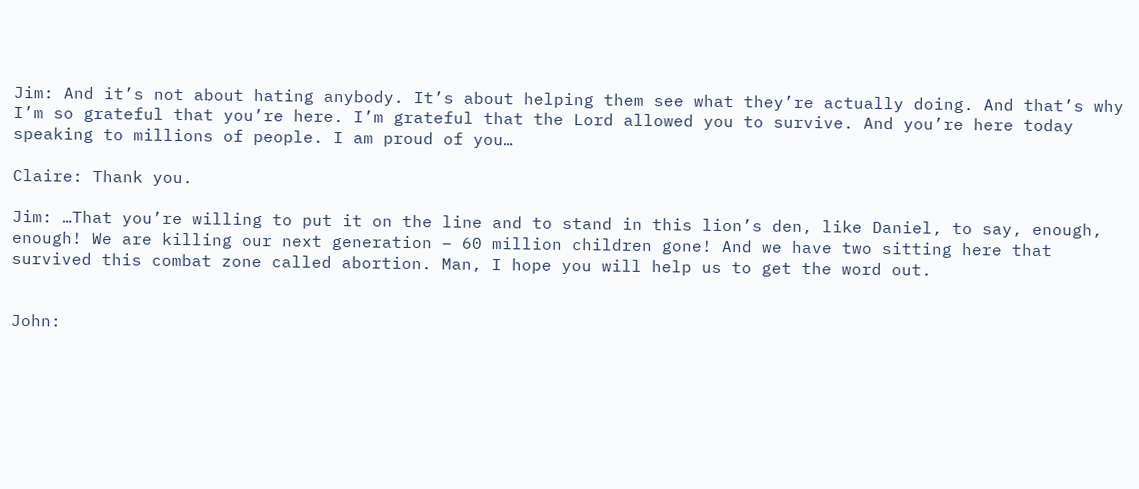Jim: And it’s not about hating anybody. It’s about helping them see what they’re actually doing. And that’s why I’m so grateful that you’re here. I’m grateful that the Lord allowed you to survive. And you’re here today speaking to millions of people. I am proud of you…

Claire: Thank you.

Jim: …That you’re willing to put it on the line and to stand in this lion’s den, like Daniel, to say, enough, enough! We are killing our next generation – 60 million children gone! And we have two sitting here that survived this combat zone called abortion. Man, I hope you will help us to get the word out.


John: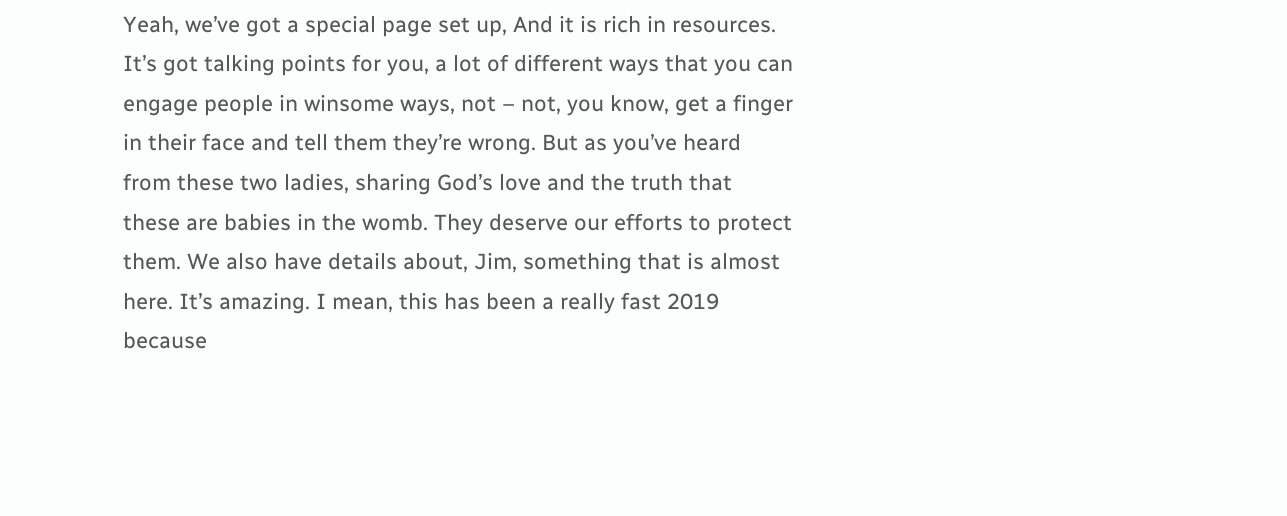Yeah, we’ve got a special page set up, And it is rich in resources. It’s got talking points for you, a lot of different ways that you can engage people in winsome ways, not – not, you know, get a finger in their face and tell them they’re wrong. But as you’ve heard from these two ladies, sharing God’s love and the truth that these are babies in the womb. They deserve our efforts to protect them. We also have details about, Jim, something that is almost here. It’s amazing. I mean, this has been a really fast 2019 because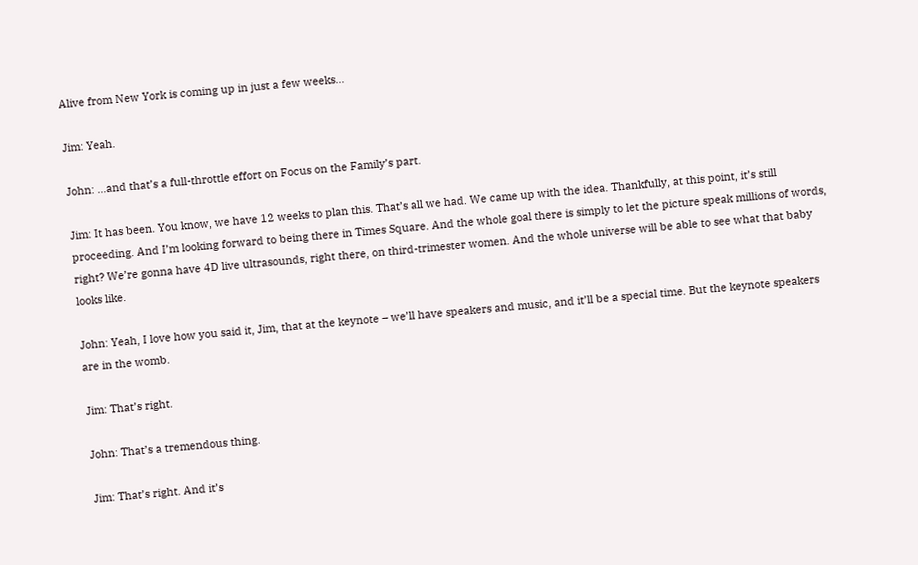Alive from New York is coming up in just a few weeks…

Jim: Yeah.

John: …and that’s a full-throttle effort on Focus on the Family’s part.

Jim: It has been. You know, we have 12 weeks to plan this. That’s all we had. We came up with the idea. Thankfully, at this point, it’s still proceeding. And I’m looking forward to being there in Times Square. And the whole goal there is simply to let the picture speak millions of words, right? We’re gonna have 4D live ultrasounds, right there, on third-trimester women. And the whole universe will be able to see what that baby looks like.

John: Yeah, I love how you said it, Jim, that at the keynote – we’ll have speakers and music, and it’ll be a special time. But the keynote speakers are in the womb.

Jim: That’s right.

John: That’s a tremendous thing.

Jim: That’s right. And it’s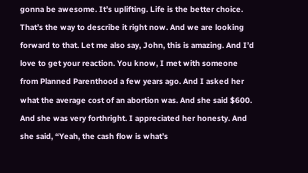gonna be awesome. It’s uplifting. Life is the better choice. That’s the way to describe it right now. And we are looking forward to that. Let me also say, John, this is amazing. And I’d love to get your reaction. You know, I met with someone from Planned Parenthood a few years ago. And I asked her what the average cost of an abortion was. And she said $600. And she was very forthright. I appreciated her honesty. And she said, “Yeah, the cash flow is what’s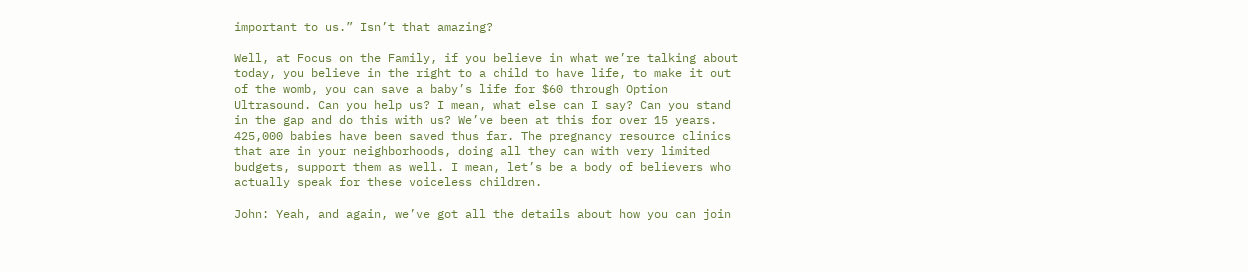important to us.” Isn’t that amazing?

Well, at Focus on the Family, if you believe in what we’re talking about today, you believe in the right to a child to have life, to make it out of the womb, you can save a baby’s life for $60 through Option Ultrasound. Can you help us? I mean, what else can I say? Can you stand in the gap and do this with us? We’ve been at this for over 15 years. 425,000 babies have been saved thus far. The pregnancy resource clinics that are in your neighborhoods, doing all they can with very limited budgets, support them as well. I mean, let’s be a body of believers who actually speak for these voiceless children.

John: Yeah, and again, we’ve got all the details about how you can join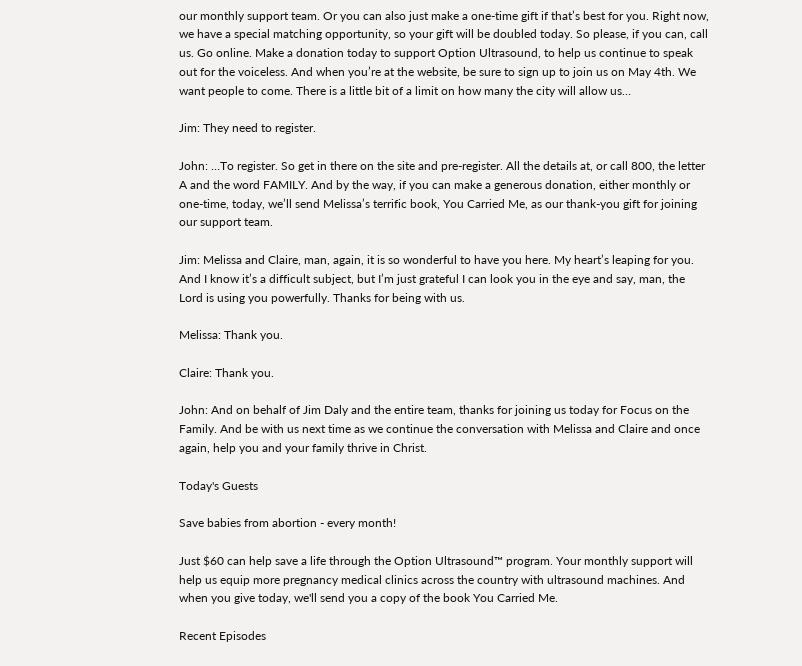our monthly support team. Or you can also just make a one-time gift if that’s best for you. Right now, we have a special matching opportunity, so your gift will be doubled today. So please, if you can, call us. Go online. Make a donation today to support Option Ultrasound, to help us continue to speak out for the voiceless. And when you’re at the website, be sure to sign up to join us on May 4th. We want people to come. There is a little bit of a limit on how many the city will allow us…

Jim: They need to register.

John: …To register. So get in there on the site and pre-register. All the details at, or call 800, the letter A and the word FAMILY. And by the way, if you can make a generous donation, either monthly or one-time, today, we’ll send Melissa’s terrific book, You Carried Me, as our thank-you gift for joining our support team.

Jim: Melissa and Claire, man, again, it is so wonderful to have you here. My heart’s leaping for you. And I know it’s a difficult subject, but I’m just grateful I can look you in the eye and say, man, the Lord is using you powerfully. Thanks for being with us.

Melissa: Thank you.

Claire: Thank you.

John: And on behalf of Jim Daly and the entire team, thanks for joining us today for Focus on the Family. And be with us next time as we continue the conversation with Melissa and Claire and once again, help you and your family thrive in Christ.

Today's Guests

Save babies from abortion - every month!

Just $60 can help save a life through the Option Ultrasound™ program. Your monthly support will help us equip more pregnancy medical clinics across the country with ultrasound machines. And when you give today, we'll send you a copy of the book You Carried Me.

Recent Episodes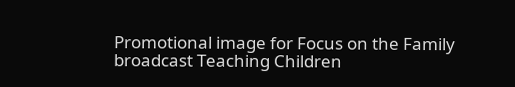Promotional image for Focus on the Family broadcast Teaching Children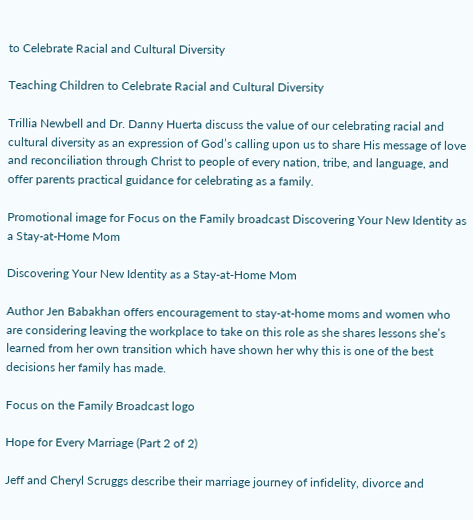to Celebrate Racial and Cultural Diversity

Teaching Children to Celebrate Racial and Cultural Diversity

Trillia Newbell and Dr. Danny Huerta discuss the value of our celebrating racial and cultural diversity as an expression of God’s calling upon us to share His message of love and reconciliation through Christ to people of every nation, tribe, and language, and offer parents practical guidance for celebrating as a family.

Promotional image for Focus on the Family broadcast Discovering Your New Identity as a Stay-at-Home Mom

Discovering Your New Identity as a Stay-at-Home Mom

Author Jen Babakhan offers encouragement to stay-at-home moms and women who are considering leaving the workplace to take on this role as she shares lessons she’s learned from her own transition which have shown her why this is one of the best decisions her family has made.

Focus on the Family Broadcast logo

Hope for Every Marriage (Part 2 of 2)

Jeff and Cheryl Scruggs describe their marriage journey of infidelity, divorce and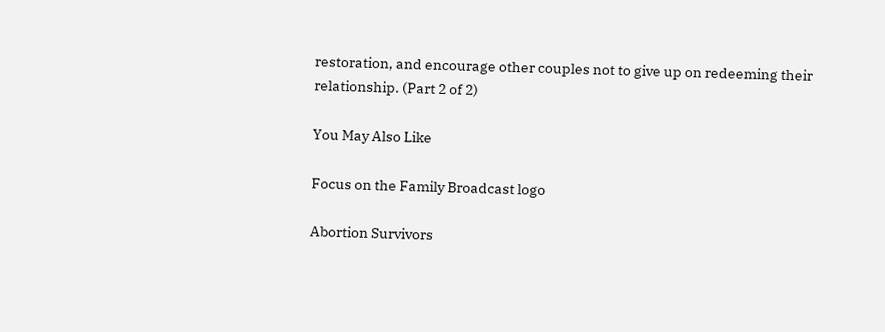restoration, and encourage other couples not to give up on redeeming their relationship. (Part 2 of 2)

You May Also Like

Focus on the Family Broadcast logo

Abortion Survivors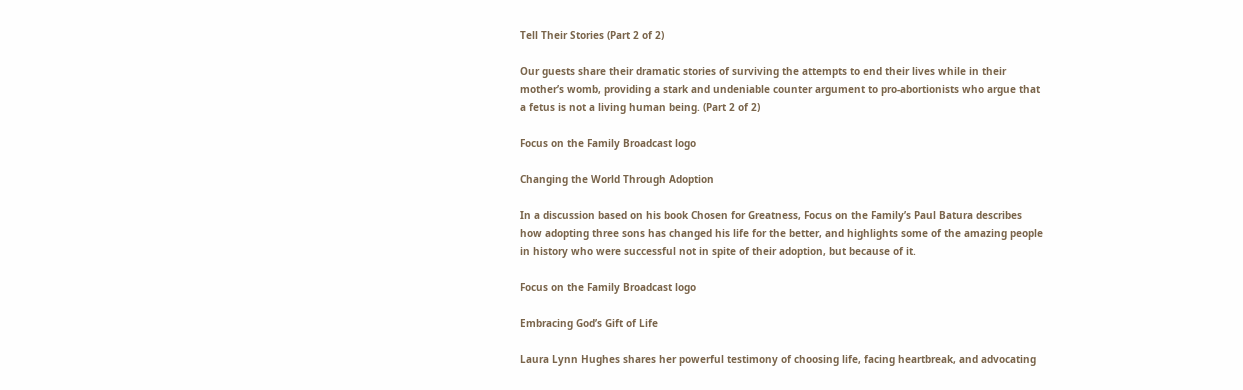Tell Their Stories (Part 2 of 2)

Our guests share their dramatic stories of surviving the attempts to end their lives while in their mother’s womb, providing a stark and undeniable counter argument to pro-abortionists who argue that a fetus is not a living human being. (Part 2 of 2)

Focus on the Family Broadcast logo

Changing the World Through Adoption

In a discussion based on his book Chosen for Greatness, Focus on the Family’s Paul Batura describes how adopting three sons has changed his life for the better, and highlights some of the amazing people in history who were successful not in spite of their adoption, but because of it.

Focus on the Family Broadcast logo

Embracing God’s Gift of Life

Laura Lynn Hughes shares her powerful testimony of choosing life, facing heartbreak, and advocating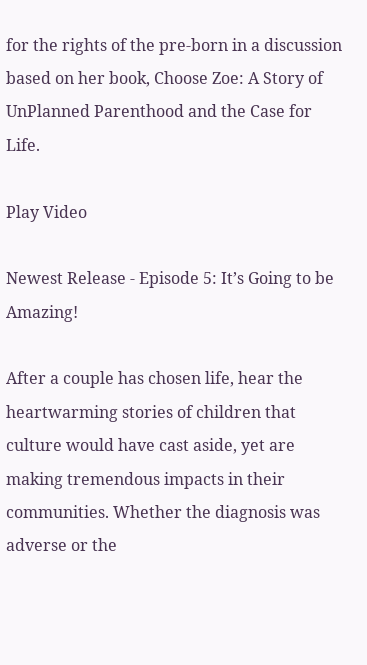for the rights of the pre-born in a discussion based on her book, Choose Zoe: A Story of UnPlanned Parenthood and the Case for Life.

Play Video

Newest Release - Episode 5: It’s Going to be Amazing!

After a couple has chosen life, hear the heartwarming stories of children that culture would have cast aside, yet are making tremendous impacts in their communities. Whether the diagnosis was adverse or the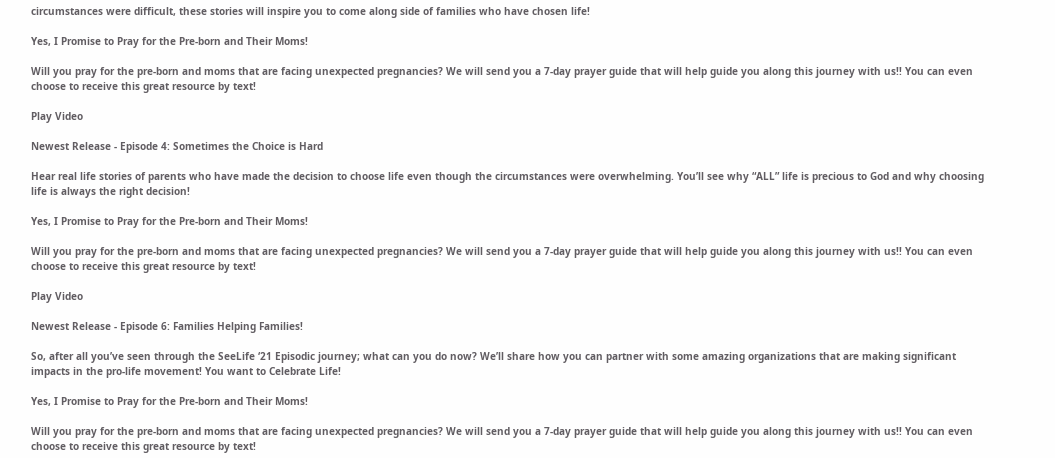circumstances were difficult, these stories will inspire you to come along side of families who have chosen life!

Yes, I Promise to Pray for the Pre-born and Their Moms!

Will you pray for the pre-born and moms that are facing unexpected pregnancies? We will send you a 7-day prayer guide that will help guide you along this journey with us!! You can even choose to receive this great resource by text!

Play Video

Newest Release - Episode 4: Sometimes the Choice is Hard

Hear real life stories of parents who have made the decision to choose life even though the circumstances were overwhelming. You’ll see why “ALL” life is precious to God and why choosing life is always the right decision!

Yes, I Promise to Pray for the Pre-born and Their Moms!

Will you pray for the pre-born and moms that are facing unexpected pregnancies? We will send you a 7-day prayer guide that will help guide you along this journey with us!! You can even choose to receive this great resource by text!

Play Video

Newest Release - Episode 6: Families Helping Families!

So, after all you’ve seen through the SeeLife ‘21 Episodic journey; what can you do now? We’ll share how you can partner with some amazing organizations that are making significant impacts in the pro-life movement! You want to Celebrate Life!

Yes, I Promise to Pray for the Pre-born and Their Moms!

Will you pray for the pre-born and moms that are facing unexpected pregnancies? We will send you a 7-day prayer guide that will help guide you along this journey with us!! You can even choose to receive this great resource by text!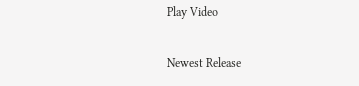Play Video

Newest Release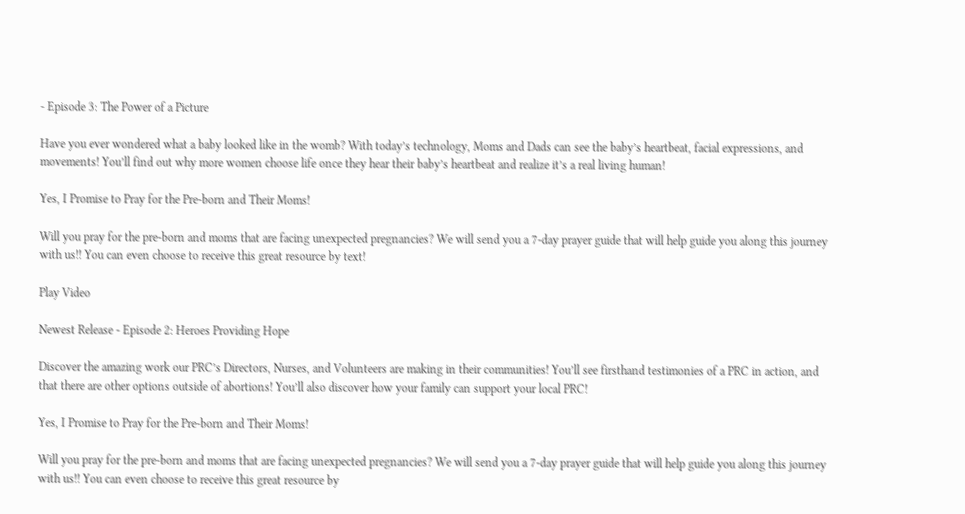- Episode 3: The Power of a Picture

Have you ever wondered what a baby looked like in the womb? With today’s technology, Moms and Dads can see the baby’s heartbeat, facial expressions, and movements! You’ll find out why more women choose life once they hear their baby’s heartbeat and realize it’s a real living human!

Yes, I Promise to Pray for the Pre-born and Their Moms!

Will you pray for the pre-born and moms that are facing unexpected pregnancies? We will send you a 7-day prayer guide that will help guide you along this journey with us!! You can even choose to receive this great resource by text!

Play Video

Newest Release - Episode 2: Heroes Providing Hope

Discover the amazing work our PRC’s Directors, Nurses, and Volunteers are making in their communities! You’ll see firsthand testimonies of a PRC in action, and that there are other options outside of abortions! You’ll also discover how your family can support your local PRC!

Yes, I Promise to Pray for the Pre-born and Their Moms!

Will you pray for the pre-born and moms that are facing unexpected pregnancies? We will send you a 7-day prayer guide that will help guide you along this journey with us!! You can even choose to receive this great resource by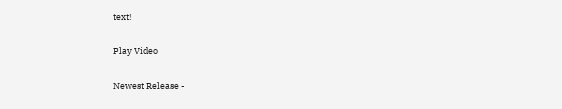text!

Play Video

Newest Release -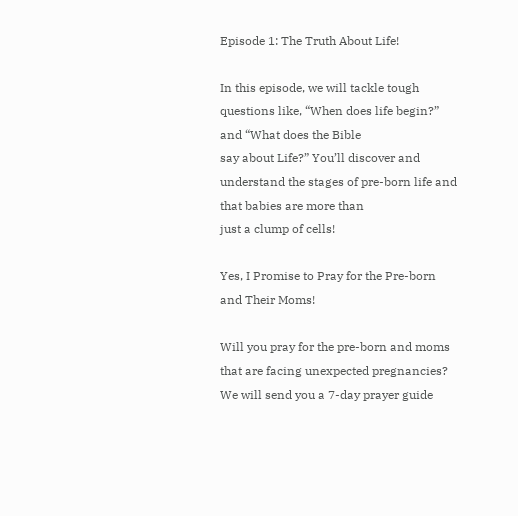Episode 1: The Truth About Life!

In this episode, we will tackle tough questions like, “When does life begin?” and “What does the Bible
say about Life?” You’ll discover and understand the stages of pre-born life and that babies are more than
just a clump of cells!

Yes, I Promise to Pray for the Pre-born and Their Moms!

Will you pray for the pre-born and moms that are facing unexpected pregnancies? We will send you a 7-day prayer guide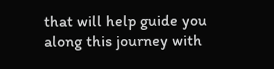that will help guide you along this journey with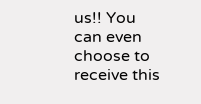us!! You can even choose to receive this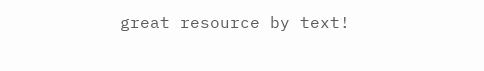great resource by text!